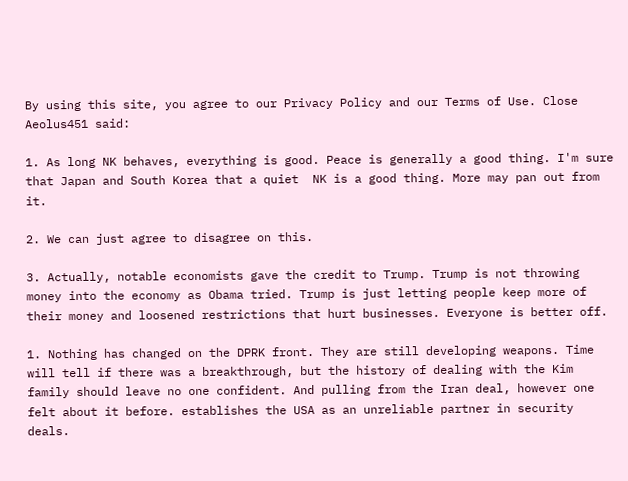By using this site, you agree to our Privacy Policy and our Terms of Use. Close
Aeolus451 said:

1. As long NK behaves, everything is good. Peace is generally a good thing. I'm sure that Japan and South Korea that a quiet  NK is a good thing. More may pan out from it.

2. We can just agree to disagree on this.

3. Actually, notable economists gave the credit to Trump. Trump is not throwing money into the economy as Obama tried. Trump is just letting people keep more of their money and loosened restrictions that hurt businesses. Everyone is better off.

1. Nothing has changed on the DPRK front. They are still developing weapons. Time will tell if there was a breakthrough, but the history of dealing with the Kim family should leave no one confident. And pulling from the Iran deal, however one felt about it before. establishes the USA as an unreliable partner in security deals.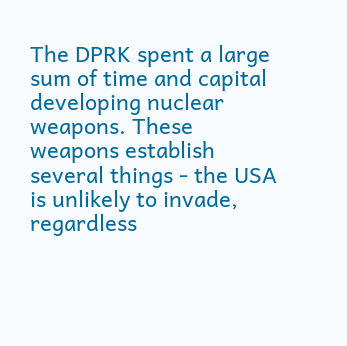The DPRK spent a large sum of time and capital developing nuclear weapons. These weapons establish several things - the USA is unlikely to invade, regardless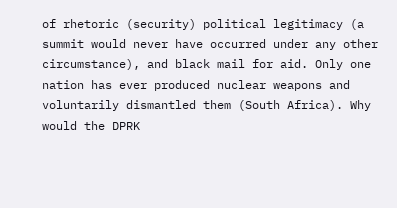of rhetoric (security) political legitimacy (a summit would never have occurred under any other circumstance), and black mail for aid. Only one nation has ever produced nuclear weapons and voluntarily dismantled them (South Africa). Why would the DPRK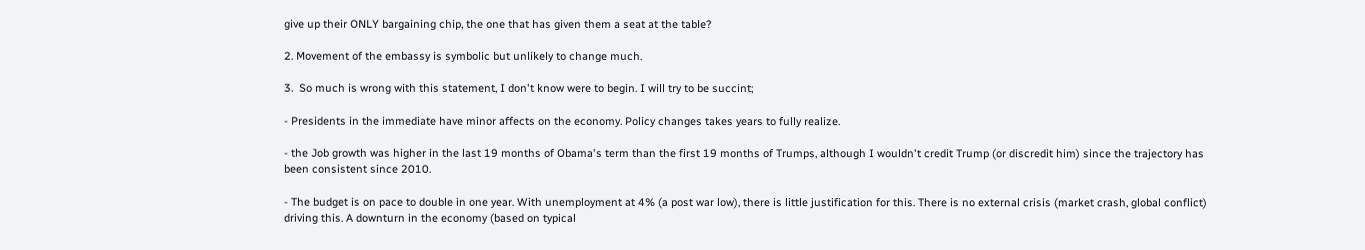give up their ONLY bargaining chip, the one that has given them a seat at the table?

2. Movement of the embassy is symbolic but unlikely to change much.

3.  So much is wrong with this statement, I don't know were to begin. I will try to be succint;

- Presidents in the immediate have minor affects on the economy. Policy changes takes years to fully realize.

- the Job growth was higher in the last 19 months of Obama's term than the first 19 months of Trumps, although I wouldn't credit Trump (or discredit him) since the trajectory has been consistent since 2010.

- The budget is on pace to double in one year. With unemployment at 4% (a post war low), there is little justification for this. There is no external crisis (market crash, global conflict) driving this. A downturn in the economy (based on typical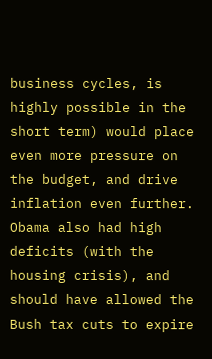business cycles, is highly possible in the short term) would place even more pressure on the budget, and drive inflation even further. Obama also had high deficits (with the housing crisis), and should have allowed the Bush tax cuts to expire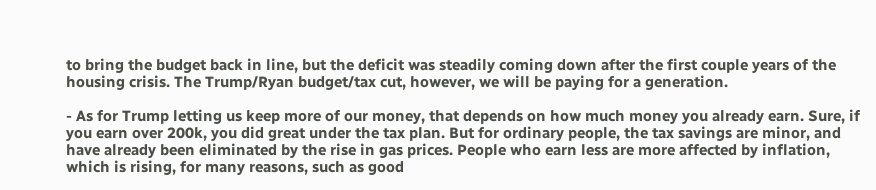to bring the budget back in line, but the deficit was steadily coming down after the first couple years of the housing crisis. The Trump/Ryan budget/tax cut, however, we will be paying for a generation.

- As for Trump letting us keep more of our money, that depends on how much money you already earn. Sure, if you earn over 200k, you did great under the tax plan. But for ordinary people, the tax savings are minor, and have already been eliminated by the rise in gas prices. People who earn less are more affected by inflation, which is rising, for many reasons, such as good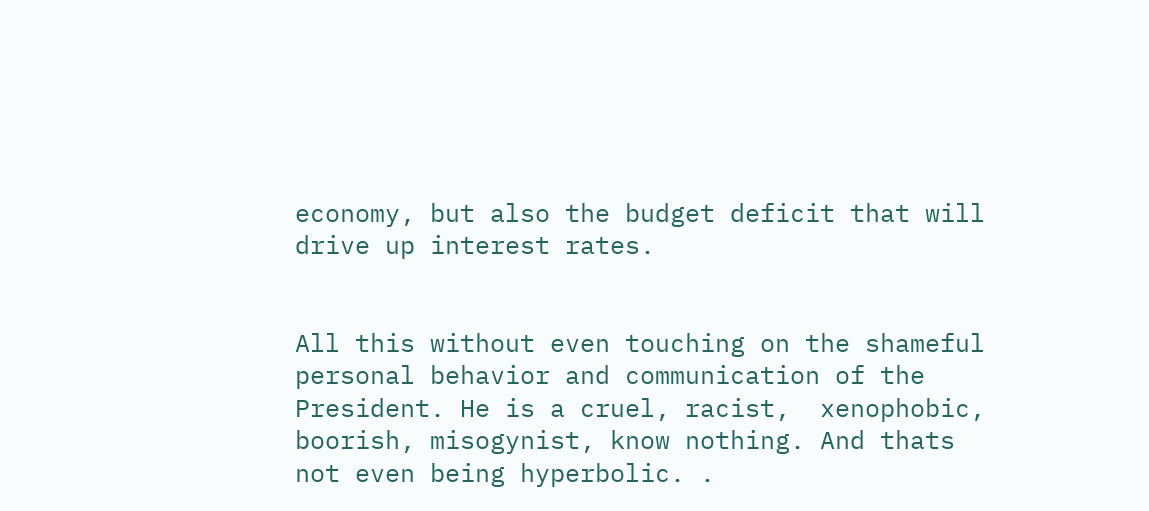economy, but also the budget deficit that will drive up interest rates.


All this without even touching on the shameful personal behavior and communication of the President. He is a cruel, racist,  xenophobic, boorish, misogynist, know nothing. And thats not even being hyperbolic. .